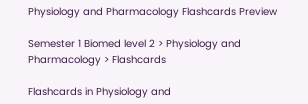Physiology and Pharmacology Flashcards Preview

Semester 1 Biomed level 2 > Physiology and Pharmacology > Flashcards

Flashcards in Physiology and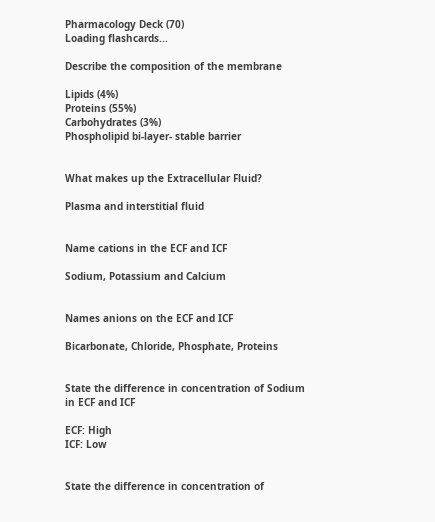Pharmacology Deck (70)
Loading flashcards...

Describe the composition of the membrane

Lipids (4%)
Proteins (55%)
Carbohydrates (3%)
Phospholipid bi-layer- stable barrier


What makes up the Extracellular Fluid?

Plasma and interstitial fluid


Name cations in the ECF and ICF

Sodium, Potassium and Calcium


Names anions on the ECF and ICF

Bicarbonate, Chloride, Phosphate, Proteins


State the difference in concentration of Sodium in ECF and ICF

ECF: High
ICF: Low


State the difference in concentration of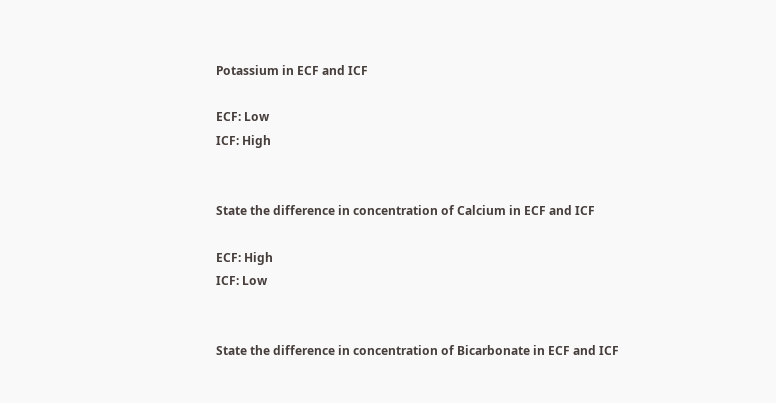Potassium in ECF and ICF

ECF: Low
ICF: High


State the difference in concentration of Calcium in ECF and ICF

ECF: High
ICF: Low


State the difference in concentration of Bicarbonate in ECF and ICF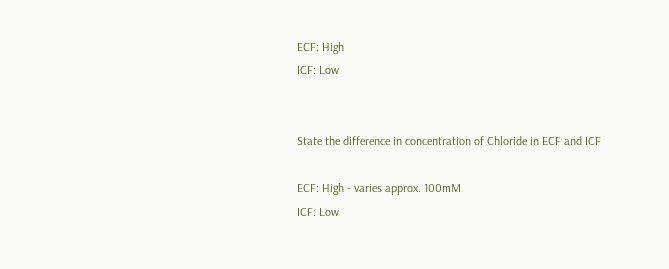ECF: High
ICF: Low


State the difference in concentration of Chloride in ECF and ICF

ECF: High - varies approx. 100mM
ICF: Low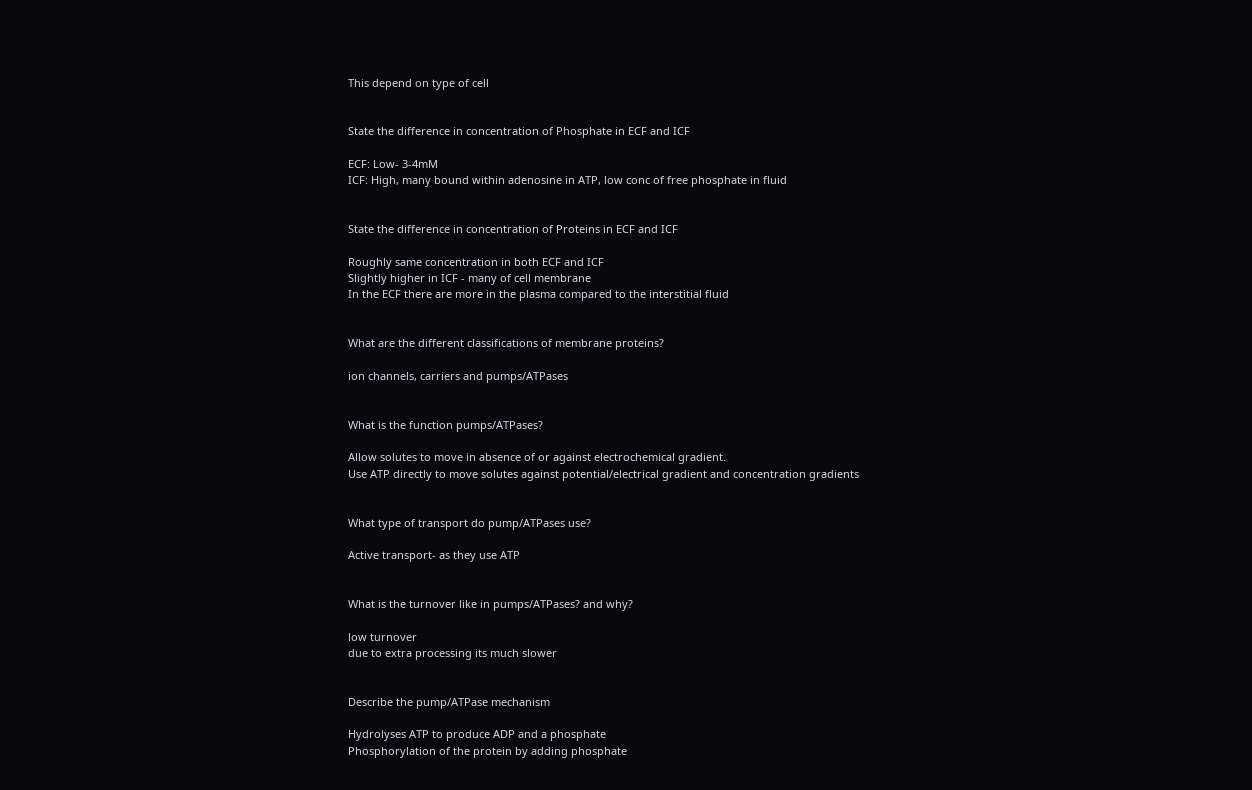This depend on type of cell


State the difference in concentration of Phosphate in ECF and ICF

ECF: Low- 3-4mM
ICF: High, many bound within adenosine in ATP, low conc of free phosphate in fluid


State the difference in concentration of Proteins in ECF and ICF

Roughly same concentration in both ECF and ICF
Slightly higher in ICF - many of cell membrane
In the ECF there are more in the plasma compared to the interstitial fluid


What are the different classifications of membrane proteins?

ion channels, carriers and pumps/ATPases


What is the function pumps/ATPases?

Allow solutes to move in absence of or against electrochemical gradient.
Use ATP directly to move solutes against potential/electrical gradient and concentration gradients


What type of transport do pump/ATPases use?

Active transport- as they use ATP


What is the turnover like in pumps/ATPases? and why?

low turnover
due to extra processing its much slower


Describe the pump/ATPase mechanism

Hydrolyses ATP to produce ADP and a phosphate
Phosphorylation of the protein by adding phosphate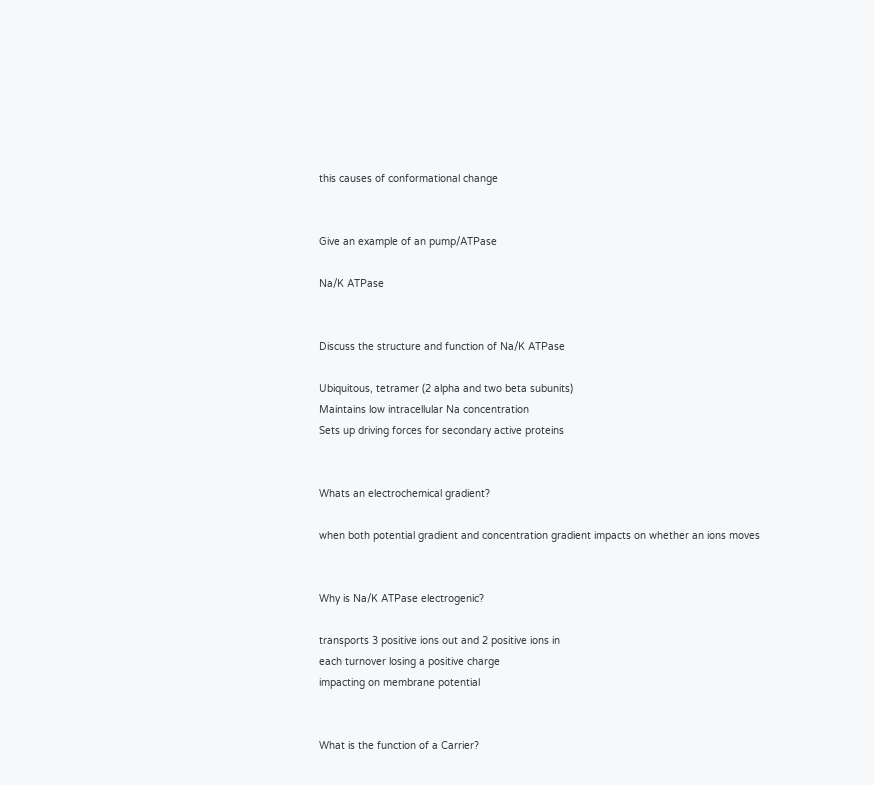this causes of conformational change


Give an example of an pump/ATPase

Na/K ATPase


Discuss the structure and function of Na/K ATPase

Ubiquitous, tetramer (2 alpha and two beta subunits)
Maintains low intracellular Na concentration
Sets up driving forces for secondary active proteins


Whats an electrochemical gradient?

when both potential gradient and concentration gradient impacts on whether an ions moves


Why is Na/K ATPase electrogenic?

transports 3 positive ions out and 2 positive ions in
each turnover losing a positive charge
impacting on membrane potential


What is the function of a Carrier?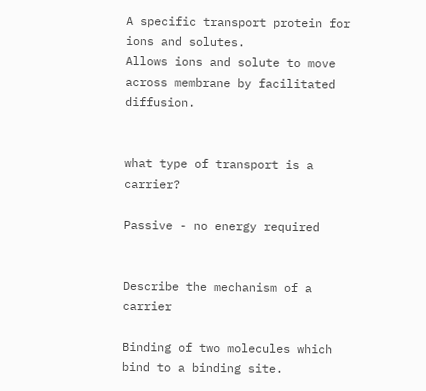A specific transport protein for ions and solutes.
Allows ions and solute to move across membrane by facilitated diffusion.


what type of transport is a carrier?

Passive - no energy required


Describe the mechanism of a carrier

Binding of two molecules which bind to a binding site.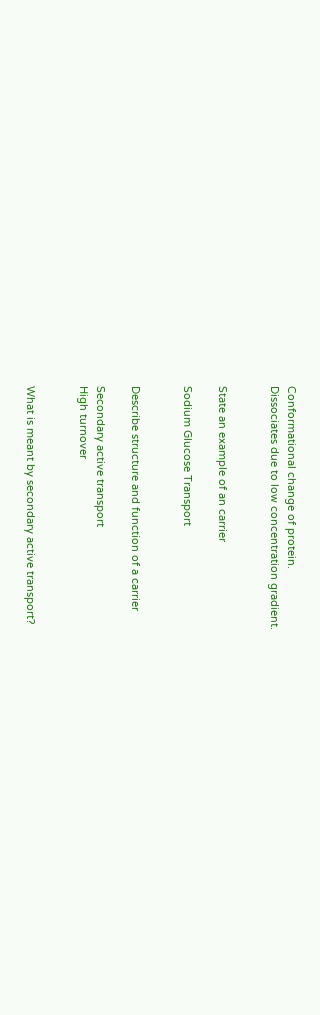Conformational change of protein.
Dissociates due to low concentration gradient.


State an example of an carrier

Sodium Glucose Transport


Describe structure and function of a carrier

Secondary active transport
High turnover


What is meant by secondary active transport?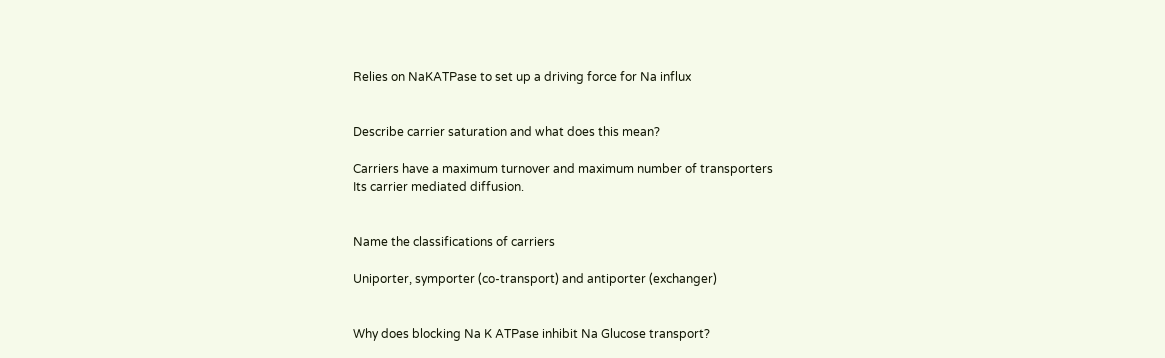Relies on NaKATPase to set up a driving force for Na influx


Describe carrier saturation and what does this mean?

Carriers have a maximum turnover and maximum number of transporters
Its carrier mediated diffusion.


Name the classifications of carriers

Uniporter, symporter (co-transport) and antiporter (exchanger)


Why does blocking Na K ATPase inhibit Na Glucose transport?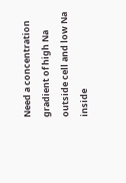Need a concentration gradient of high Na outside cell and low Na inside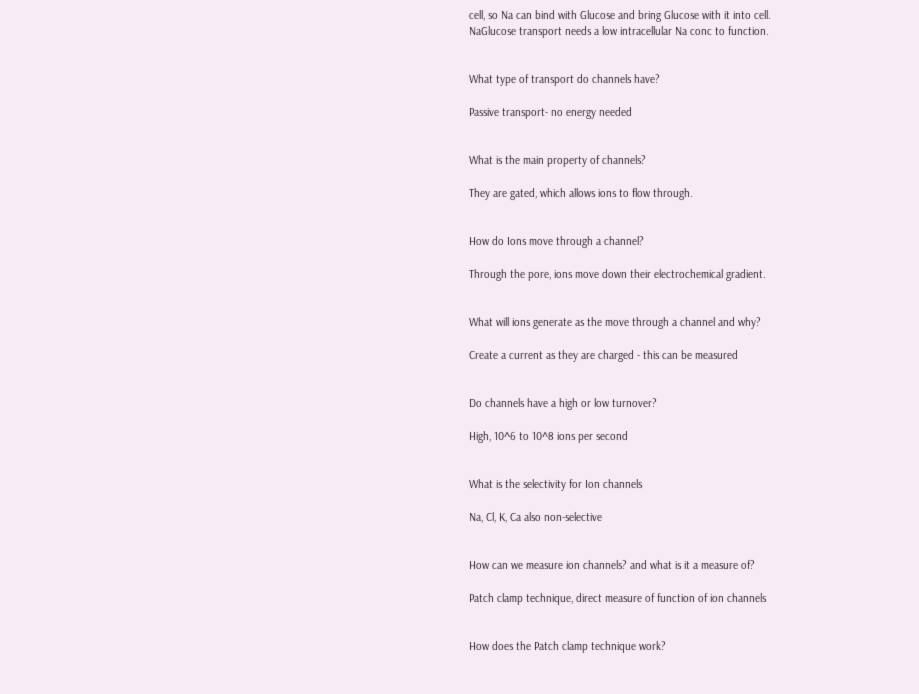cell, so Na can bind with Glucose and bring Glucose with it into cell.
NaGlucose transport needs a low intracellular Na conc to function.


What type of transport do channels have?

Passive transport- no energy needed


What is the main property of channels?

They are gated, which allows ions to flow through.


How do Ions move through a channel?

Through the pore, ions move down their electrochemical gradient.


What will ions generate as the move through a channel and why?

Create a current as they are charged - this can be measured


Do channels have a high or low turnover?

High, 10^6 to 10^8 ions per second


What is the selectivity for Ion channels

Na, Cl, K, Ca also non-selective


How can we measure ion channels? and what is it a measure of?

Patch clamp technique, direct measure of function of ion channels


How does the Patch clamp technique work?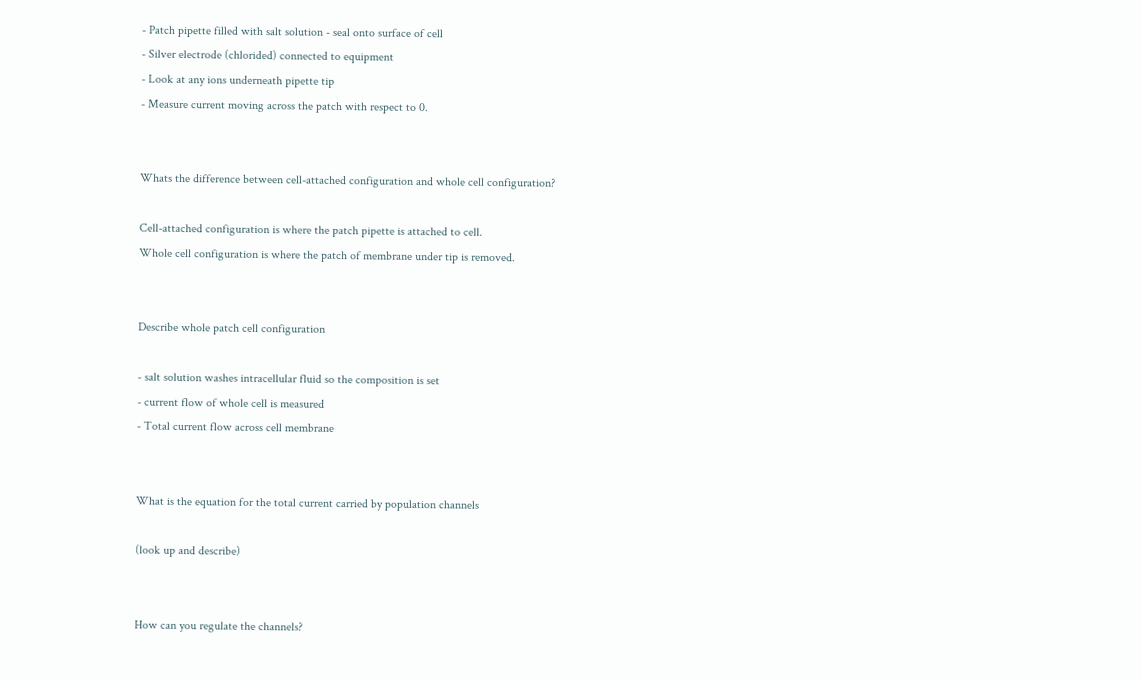- Patch pipette filled with salt solution - seal onto surface of cell
- Silver electrode (chlorided) connected to equipment
- Look at any ions underneath pipette tip
- Measure current moving across the patch with respect to 0.


Whats the difference between cell-attached configuration and whole cell configuration?

Cell-attached configuration is where the patch pipette is attached to cell.
Whole cell configuration is where the patch of membrane under tip is removed.


Describe whole patch cell configuration

- salt solution washes intracellular fluid so the composition is set
- current flow of whole cell is measured
- Total current flow across cell membrane


What is the equation for the total current carried by population channels

(look up and describe)


How can you regulate the channels?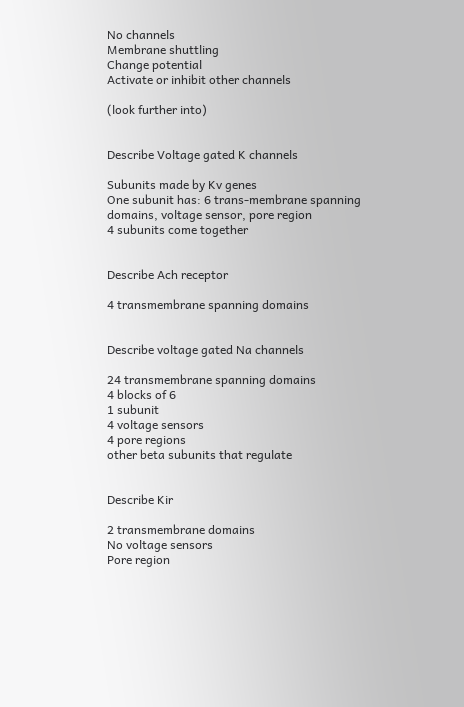No channels
Membrane shuttling
Change potential
Activate or inhibit other channels

(look further into)


Describe Voltage gated K channels

Subunits made by Kv genes
One subunit has: 6 trans-membrane spanning domains, voltage sensor, pore region
4 subunits come together


Describe Ach receptor

4 transmembrane spanning domains


Describe voltage gated Na channels

24 transmembrane spanning domains
4 blocks of 6
1 subunit
4 voltage sensors
4 pore regions
other beta subunits that regulate


Describe Kir

2 transmembrane domains
No voltage sensors
Pore region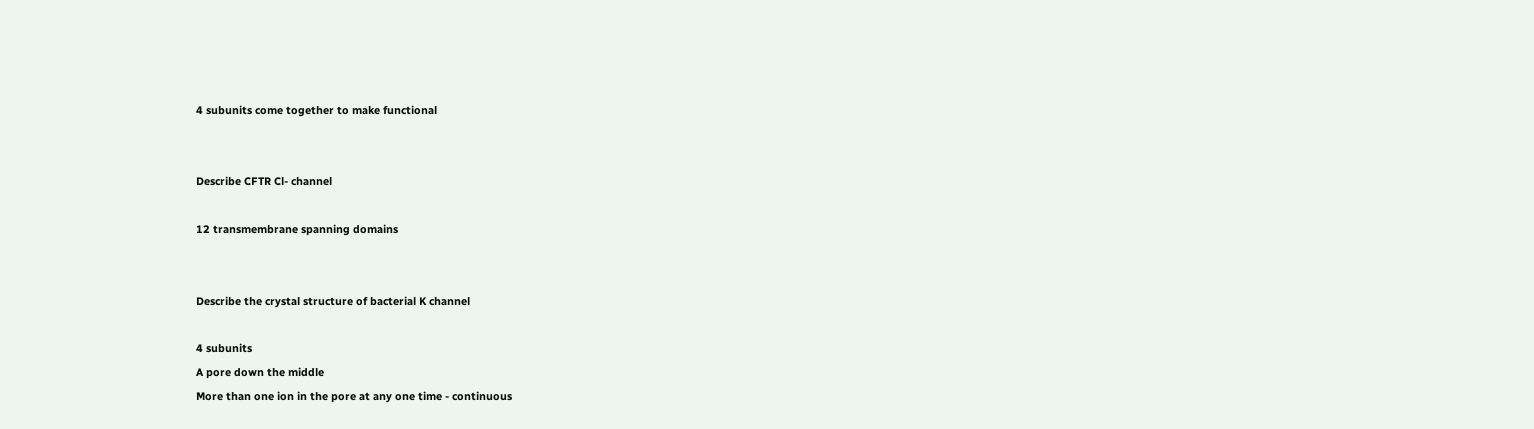4 subunits come together to make functional


Describe CFTR Cl- channel

12 transmembrane spanning domains


Describe the crystal structure of bacterial K channel

4 subunits
A pore down the middle
More than one ion in the pore at any one time - continuous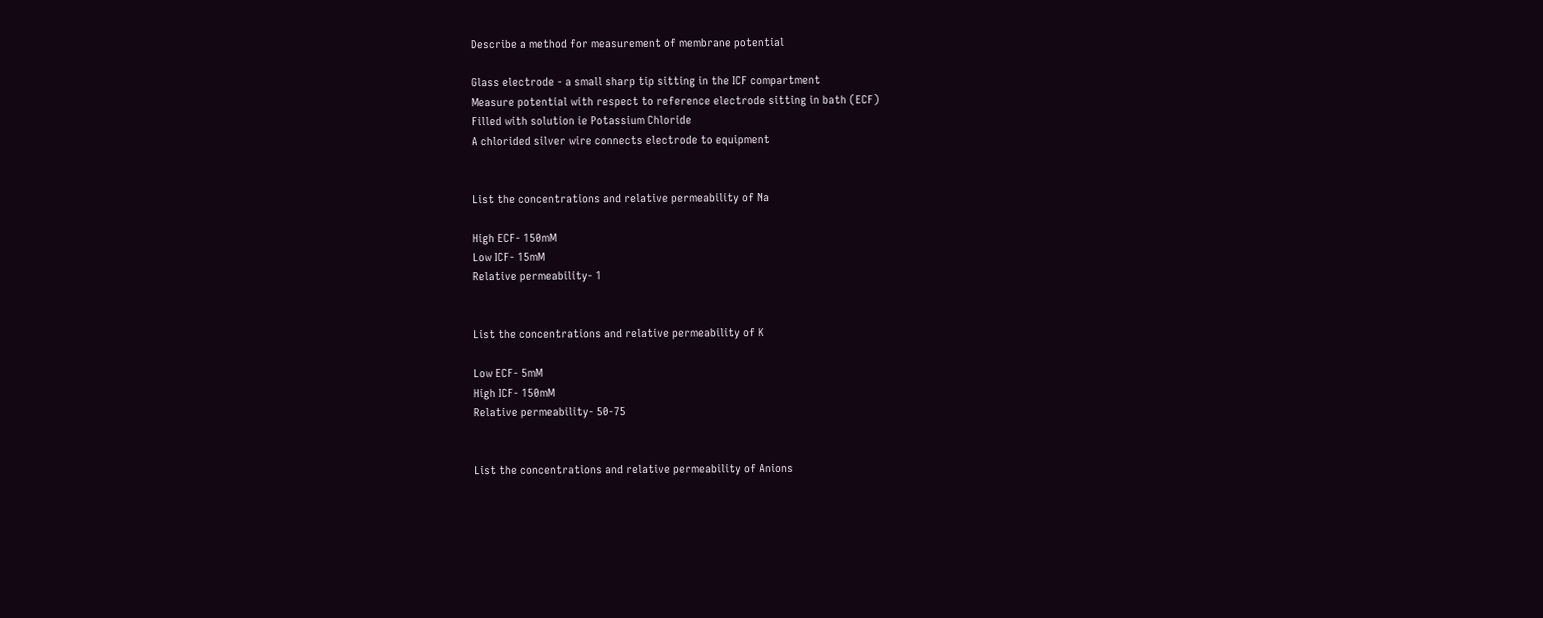Describe a method for measurement of membrane potential

Glass electrode - a small sharp tip sitting in the ICF compartment
Measure potential with respect to reference electrode sitting in bath (ECF)
Filled with solution ie Potassium Chloride
A chlorided silver wire connects electrode to equipment


List the concentrations and relative permeability of Na

High ECF- 150mM
Low ICF- 15mM
Relative permeability- 1


List the concentrations and relative permeability of K

Low ECF- 5mM
High ICF- 150mM
Relative permeability- 50-75


List the concentrations and relative permeability of Anions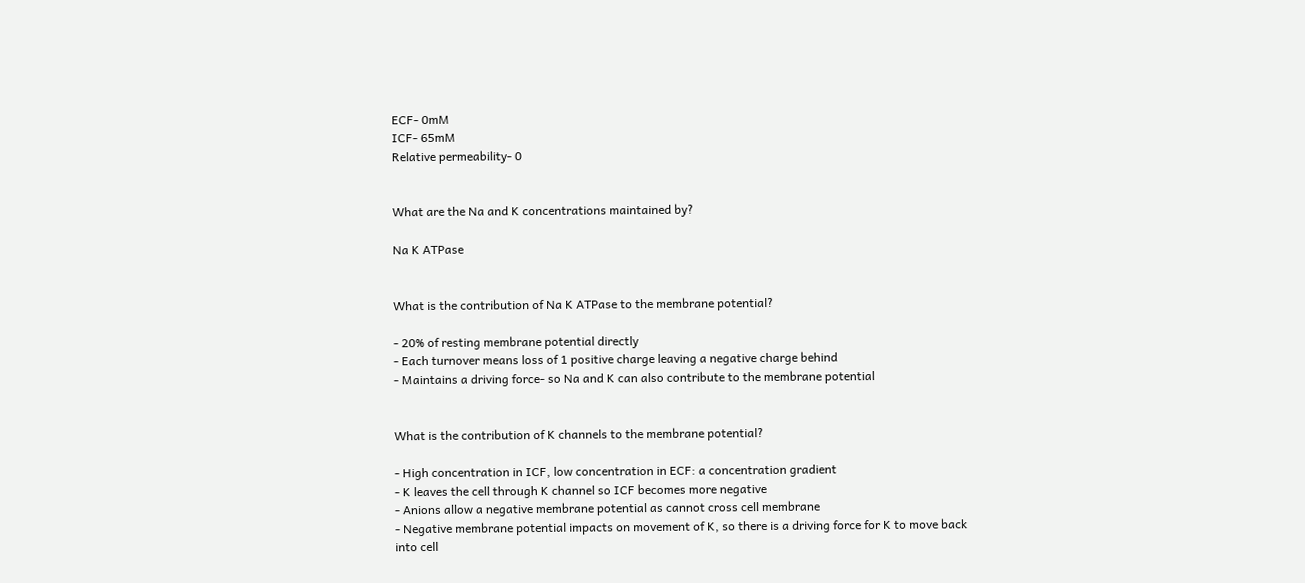ECF- 0mM
ICF- 65mM
Relative permeability- 0


What are the Na and K concentrations maintained by?

Na K ATPase


What is the contribution of Na K ATPase to the membrane potential?

- 20% of resting membrane potential directly
- Each turnover means loss of 1 positive charge leaving a negative charge behind
- Maintains a driving force- so Na and K can also contribute to the membrane potential


What is the contribution of K channels to the membrane potential?

- High concentration in ICF, low concentration in ECF: a concentration gradient
- K leaves the cell through K channel so ICF becomes more negative
- Anions allow a negative membrane potential as cannot cross cell membrane
- Negative membrane potential impacts on movement of K, so there is a driving force for K to move back into cell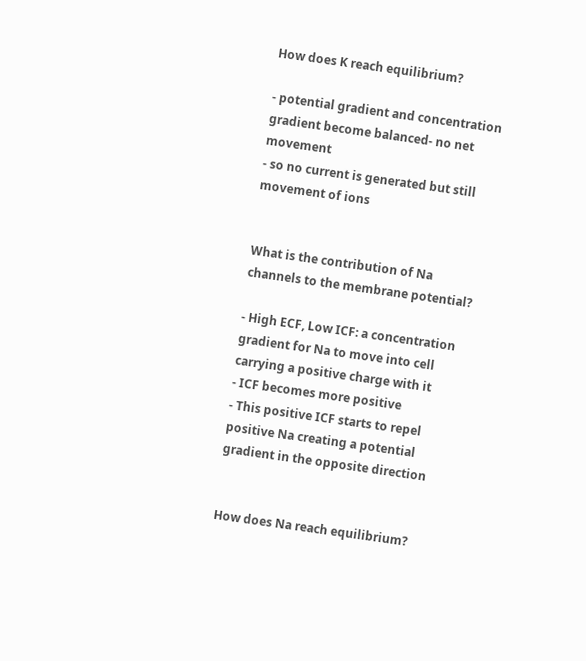How does K reach equilibrium?

- potential gradient and concentration gradient become balanced- no net movement
- so no current is generated but still movement of ions


What is the contribution of Na channels to the membrane potential?

- High ECF, Low ICF: a concentration gradient for Na to move into cell carrying a positive charge with it
- ICF becomes more positive
- This positive ICF starts to repel positive Na creating a potential gradient in the opposite direction


How does Na reach equilibrium?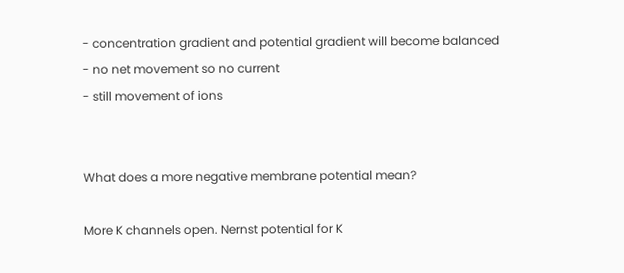- concentration gradient and potential gradient will become balanced
- no net movement so no current
- still movement of ions


What does a more negative membrane potential mean?

More K channels open. Nernst potential for K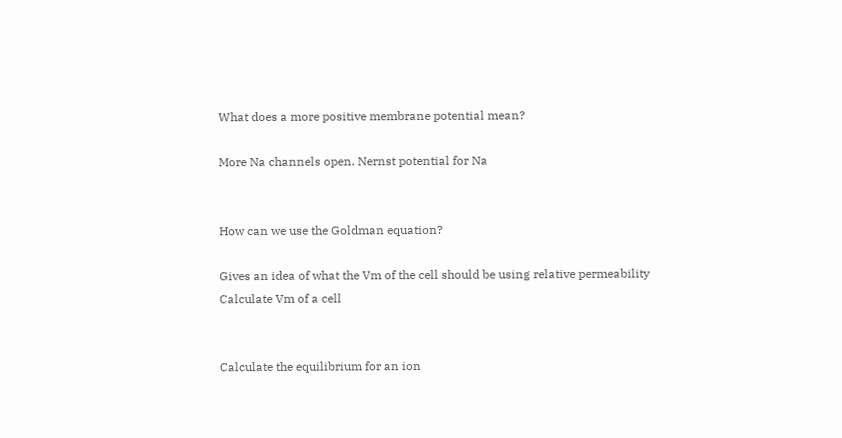What does a more positive membrane potential mean?

More Na channels open. Nernst potential for Na


How can we use the Goldman equation?

Gives an idea of what the Vm of the cell should be using relative permeability
Calculate Vm of a cell


Calculate the equilibrium for an ion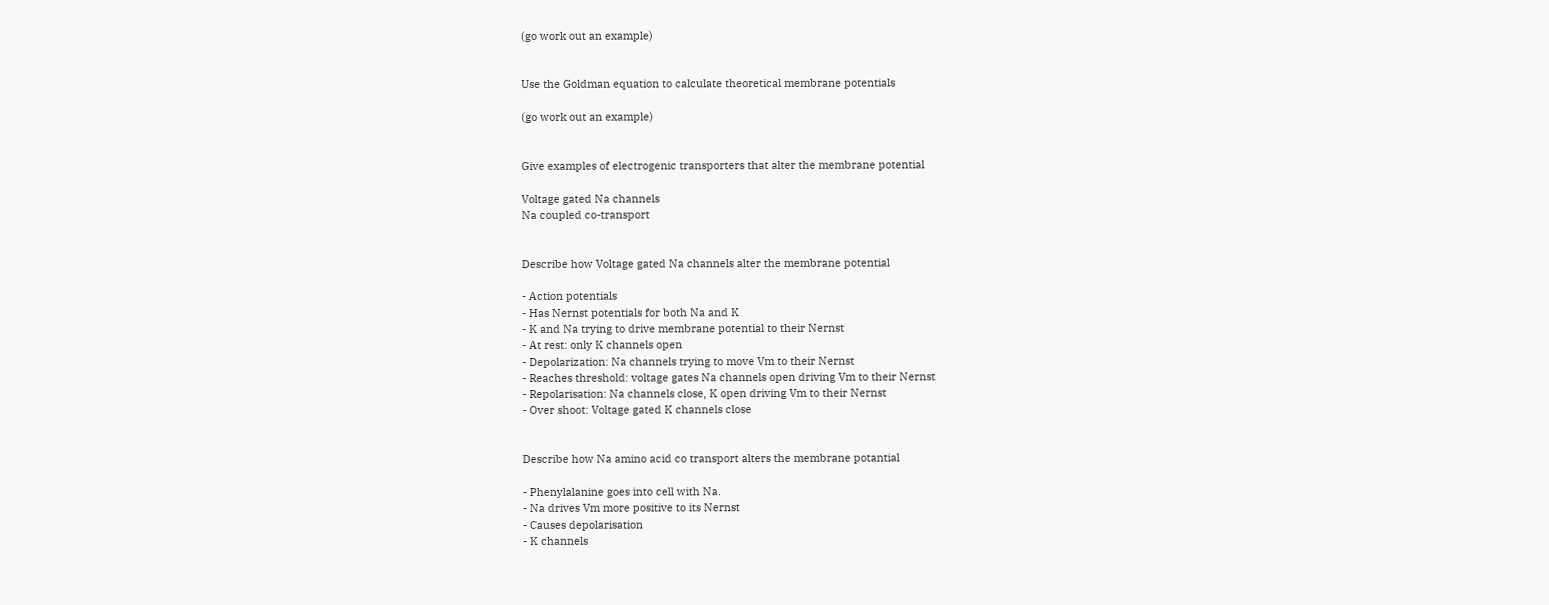(go work out an example)


Use the Goldman equation to calculate theoretical membrane potentials

(go work out an example)


Give examples of electrogenic transporters that alter the membrane potential

Voltage gated Na channels
Na coupled co-transport


Describe how Voltage gated Na channels alter the membrane potential

- Action potentials
- Has Nernst potentials for both Na and K
- K and Na trying to drive membrane potential to their Nernst
- At rest: only K channels open
- Depolarization: Na channels trying to move Vm to their Nernst
- Reaches threshold: voltage gates Na channels open driving Vm to their Nernst
- Repolarisation: Na channels close, K open driving Vm to their Nernst
- Over shoot: Voltage gated K channels close


Describe how Na amino acid co transport alters the membrane potantial

- Phenylalanine goes into cell with Na.
- Na drives Vm more positive to its Nernst
- Causes depolarisation
- K channels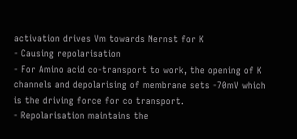activation drives Vm towards Nernst for K
- Causing repolarisation
- For Amino acid co-transport to work, the opening of K channels and depolarising of membrane sets -70mV which is the driving force for co transport.
- Repolarisation maintains the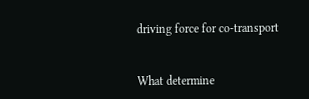driving force for co-transport


What determine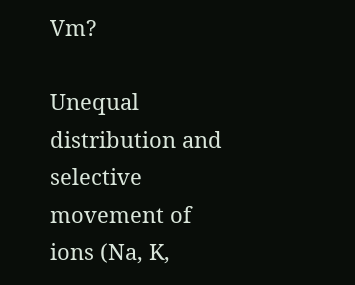Vm?

Unequal distribution and selective movement of ions (Na, K,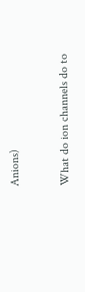Anions)


What do ion channels do to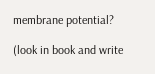membrane potential?

(look in book and write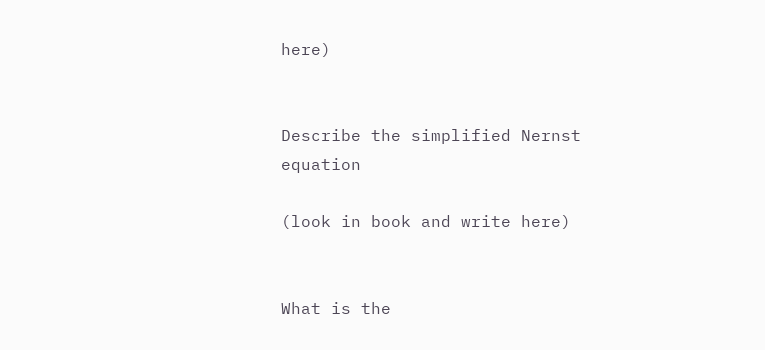here)


Describe the simplified Nernst equation

(look in book and write here)


What is the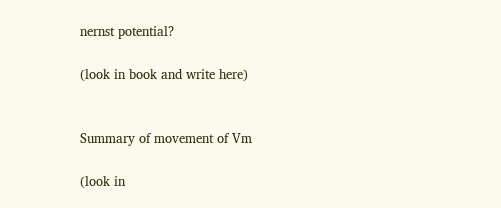nernst potential?

(look in book and write here)


Summary of movement of Vm

(look in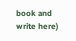book and write here)